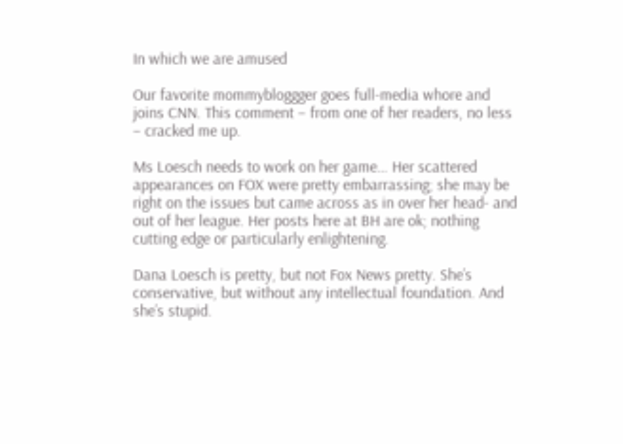In which we are amused

Our favorite mommybloggger goes full-media whore and joins CNN. This comment – from one of her readers, no less – cracked me up.

Ms Loesch needs to work on her game… Her scattered appearances on FOX were pretty embarrassing; she may be right on the issues but came across as in over her head- and out of her league. Her posts here at BH are ok; nothing cutting edge or particularly enlightening.

Dana Loesch is pretty, but not Fox News pretty. She’s conservative, but without any intellectual foundation. And she’s stupid.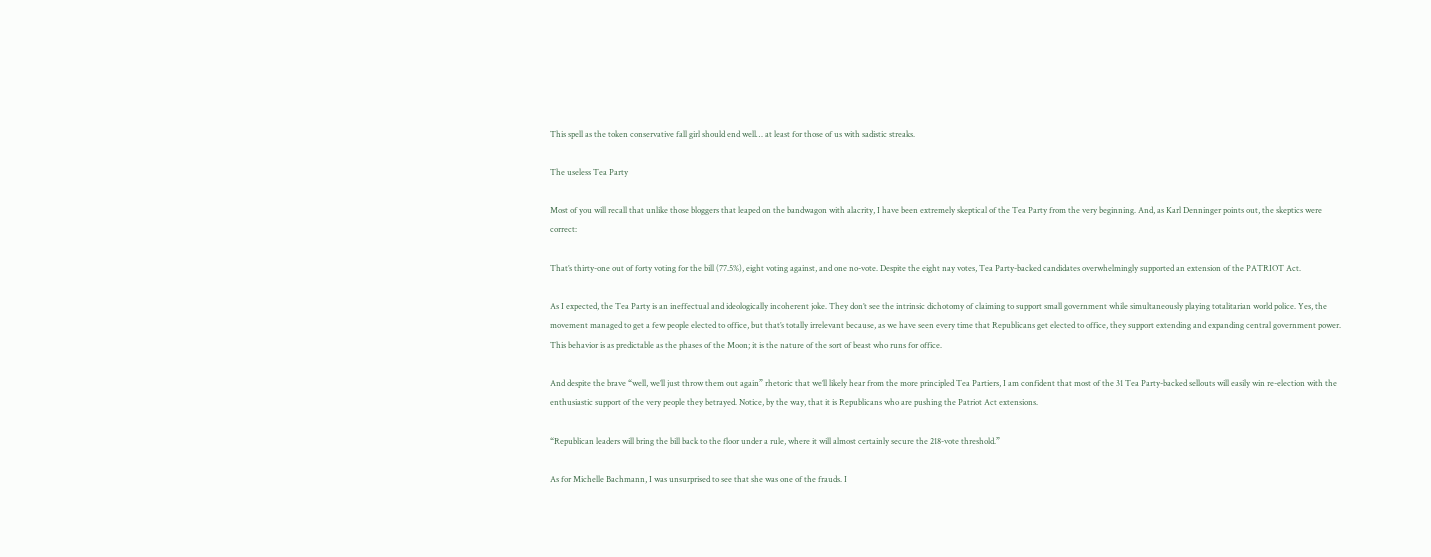This spell as the token conservative fall girl should end well… at least for those of us with sadistic streaks.

The useless Tea Party

Most of you will recall that unlike those bloggers that leaped on the bandwagon with alacrity, I have been extremely skeptical of the Tea Party from the very beginning. And, as Karl Denninger points out, the skeptics were correct:

That’s thirty-one out of forty voting for the bill (77.5%), eight voting against, and one no-vote. Despite the eight nay votes, Tea Party-backed candidates overwhelmingly supported an extension of the PATRIOT Act.

As I expected, the Tea Party is an ineffectual and ideologically incoherent joke. They don’t see the intrinsic dichotomy of claiming to support small government while simultaneously playing totalitarian world police. Yes, the movement managed to get a few people elected to office, but that’s totally irrelevant because, as we have seen every time that Republicans get elected to office, they support extending and expanding central government power. This behavior is as predictable as the phases of the Moon; it is the nature of the sort of beast who runs for office.

And despite the brave “well, we’ll just throw them out again” rhetoric that we’ll likely hear from the more principled Tea Partiers, I am confident that most of the 31 Tea Party-backed sellouts will easily win re-election with the enthusiastic support of the very people they betrayed. Notice, by the way, that it is Republicans who are pushing the Patriot Act extensions.

“Republican leaders will bring the bill back to the floor under a rule, where it will almost certainly secure the 218-vote threshold.”

As for Michelle Bachmann, I was unsurprised to see that she was one of the frauds. I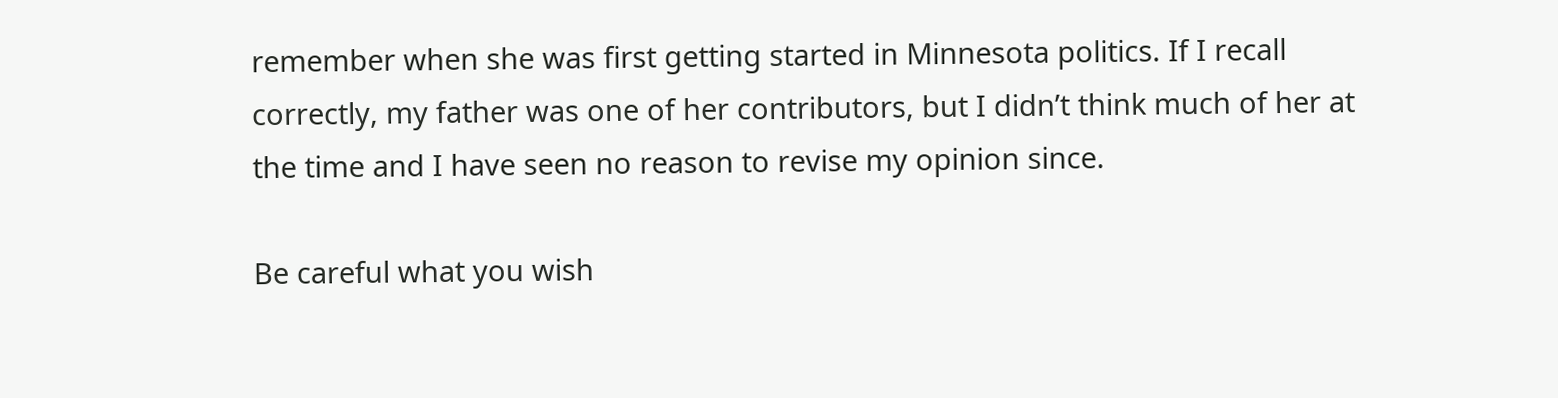remember when she was first getting started in Minnesota politics. If I recall correctly, my father was one of her contributors, but I didn’t think much of her at the time and I have seen no reason to revise my opinion since.

Be careful what you wish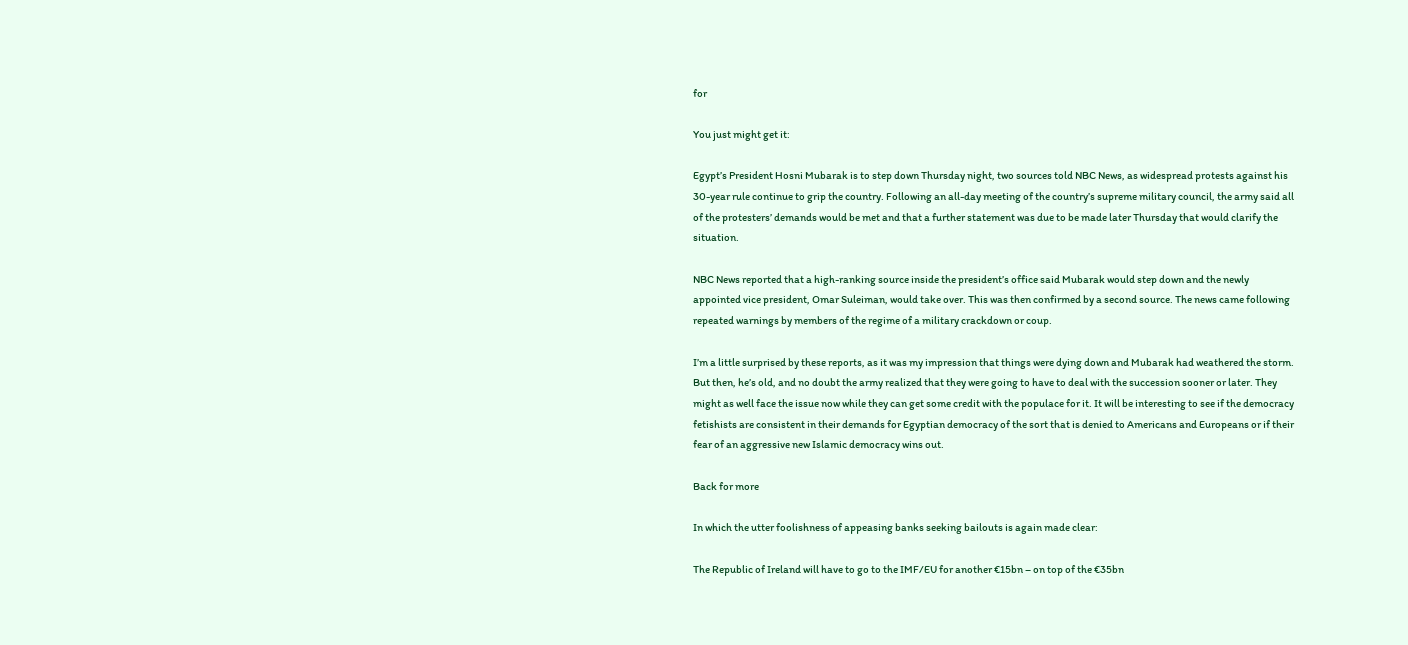for

You just might get it:

Egypt’s President Hosni Mubarak is to step down Thursday night, two sources told NBC News, as widespread protests against his 30-year rule continue to grip the country. Following an all-day meeting of the country’s supreme military council, the army said all of the protesters’ demands would be met and that a further statement was due to be made later Thursday that would clarify the situation.

NBC News reported that a high-ranking source inside the president’s office said Mubarak would step down and the newly appointed vice president, Omar Suleiman, would take over. This was then confirmed by a second source. The news came following repeated warnings by members of the regime of a military crackdown or coup.

I’m a little surprised by these reports, as it was my impression that things were dying down and Mubarak had weathered the storm. But then, he’s old, and no doubt the army realized that they were going to have to deal with the succession sooner or later. They might as well face the issue now while they can get some credit with the populace for it. It will be interesting to see if the democracy fetishists are consistent in their demands for Egyptian democracy of the sort that is denied to Americans and Europeans or if their fear of an aggressive new Islamic democracy wins out.

Back for more

In which the utter foolishness of appeasing banks seeking bailouts is again made clear:

The Republic of Ireland will have to go to the IMF/EU for another €15bn – on top of the €35bn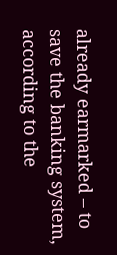already earmarked – to save the banking system, according to the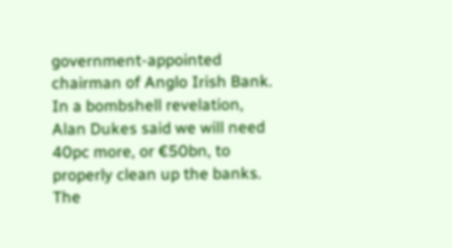government-appointed chairman of Anglo Irish Bank. In a bombshell revelation, Alan Dukes said we will need 40pc more, or €50bn, to properly clean up the banks. The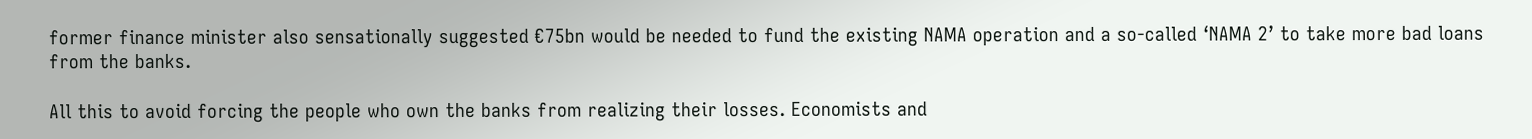former finance minister also sensationally suggested €75bn would be needed to fund the existing NAMA operation and a so-called ‘NAMA 2’ to take more bad loans from the banks.

All this to avoid forcing the people who own the banks from realizing their losses. Economists and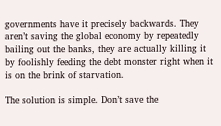governments have it precisely backwards. They aren’t saving the global economy by repeatedly bailing out the banks, they are actually killing it by foolishly feeding the debt monster right when it is on the brink of starvation.

The solution is simple. Don’t save the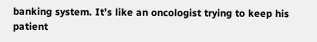banking system. It’s like an oncologist trying to keep his patient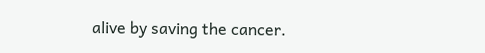alive by saving the cancer.